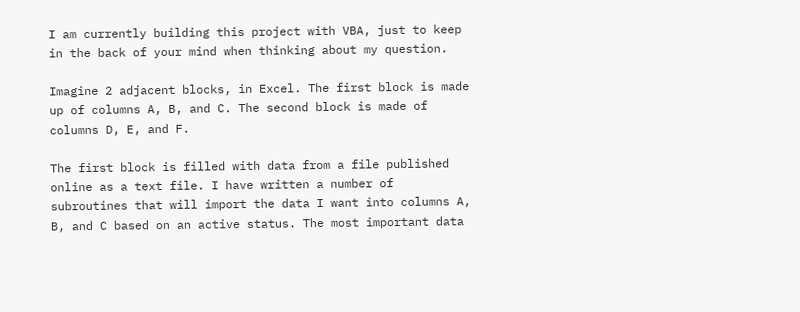I am currently building this project with VBA, just to keep in the back of your mind when thinking about my question.

Imagine 2 adjacent blocks, in Excel. The first block is made up of columns A, B, and C. The second block is made of columns D, E, and F.

The first block is filled with data from a file published online as a text file. I have written a number of subroutines that will import the data I want into columns A, B, and C based on an active status. The most important data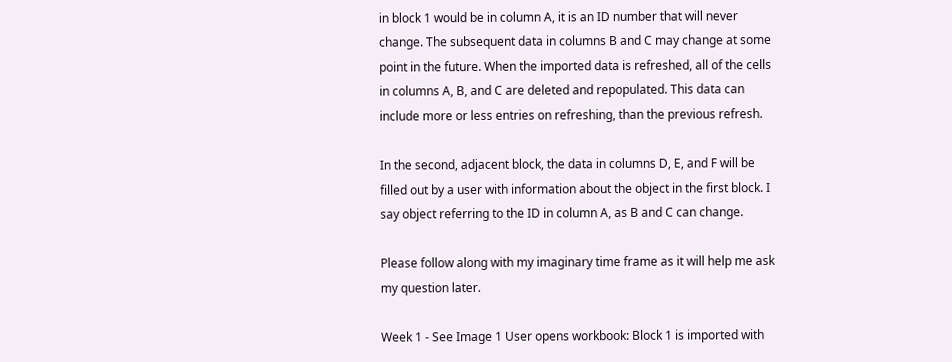in block 1 would be in column A, it is an ID number that will never change. The subsequent data in columns B and C may change at some point in the future. When the imported data is refreshed, all of the cells in columns A, B, and C are deleted and repopulated. This data can include more or less entries on refreshing, than the previous refresh.

In the second, adjacent block, the data in columns D, E, and F will be filled out by a user with information about the object in the first block. I say object referring to the ID in column A, as B and C can change.

Please follow along with my imaginary time frame as it will help me ask my question later.

Week 1 - See Image 1 User opens workbook: Block 1 is imported with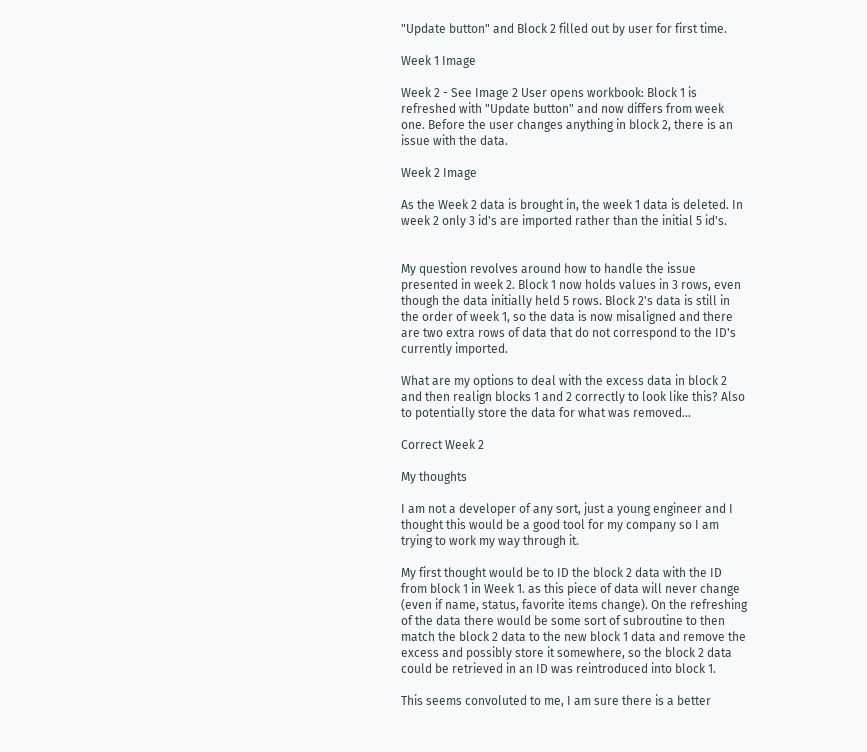"Update button" and Block 2 filled out by user for first time.

Week 1 Image

Week 2 - See Image 2 User opens workbook: Block 1 is refreshed with "Update button" and now differs from week one. Before the user changes anything in block 2, there is an issue with the data.

Week 2 Image

As the Week 2 data is brought in, the week 1 data is deleted. In week 2 only 3 id's are imported rather than the initial 5 id's.


My question revolves around how to handle the issue presented in week 2. Block 1 now holds values in 3 rows, even though the data initially held 5 rows. Block 2's data is still in the order of week 1, so the data is now misaligned and there are two extra rows of data that do not correspond to the ID's currently imported.

What are my options to deal with the excess data in block 2 and then realign blocks 1 and 2 correctly to look like this? Also to potentially store the data for what was removed...

Correct Week 2

My thoughts

I am not a developer of any sort, just a young engineer and I thought this would be a good tool for my company so I am trying to work my way through it.

My first thought would be to ID the block 2 data with the ID from block 1 in Week 1. as this piece of data will never change (even if name, status, favorite items change). On the refreshing of the data there would be some sort of subroutine to then match the block 2 data to the new block 1 data and remove the excess and possibly store it somewhere, so the block 2 data could be retrieved in an ID was reintroduced into block 1.

This seems convoluted to me, I am sure there is a better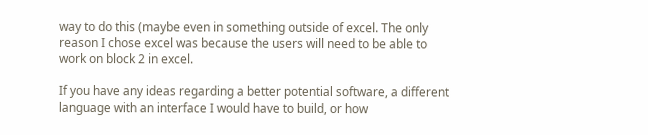way to do this (maybe even in something outside of excel. The only reason I chose excel was because the users will need to be able to work on block 2 in excel.

If you have any ideas regarding a better potential software, a different language with an interface I would have to build, or how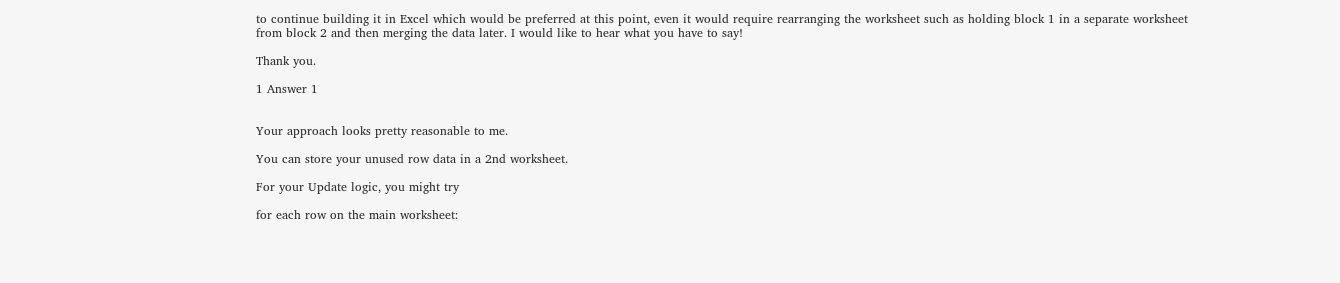to continue building it in Excel which would be preferred at this point, even it would require rearranging the worksheet such as holding block 1 in a separate worksheet from block 2 and then merging the data later. I would like to hear what you have to say!

Thank you.

1 Answer 1


Your approach looks pretty reasonable to me.

You can store your unused row data in a 2nd worksheet.

For your Update logic, you might try

for each row on the main worksheet: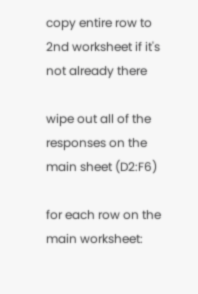copy entire row to 2nd worksheet if it's not already there

wipe out all of the responses on the main sheet (D2:F6)

for each row on the main worksheet: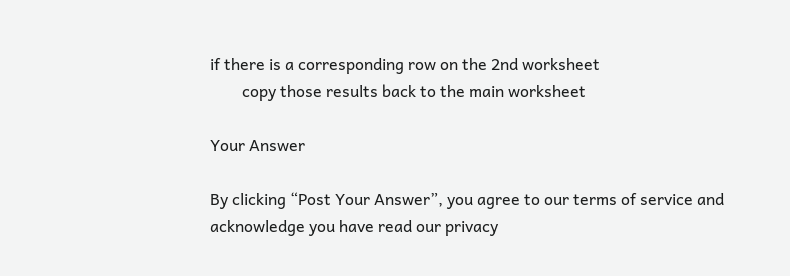if there is a corresponding row on the 2nd worksheet
        copy those results back to the main worksheet

Your Answer

By clicking “Post Your Answer”, you agree to our terms of service and acknowledge you have read our privacy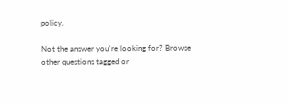policy.

Not the answer you're looking for? Browse other questions tagged or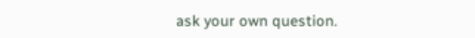ask your own question.